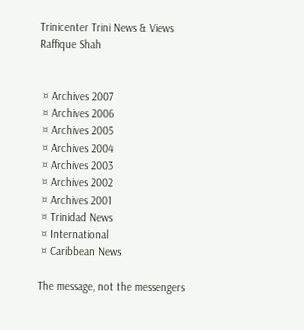Trinicenter Trini News & Views
Raffique Shah


 ¤ Archives 2007
 ¤ Archives 2006
 ¤ Archives 2005
 ¤ Archives 2004
 ¤ Archives 2003
 ¤ Archives 2002
 ¤ Archives 2001
 ¤ Trinidad News
 ¤ International
 ¤ Caribbean News

The message, not the messengers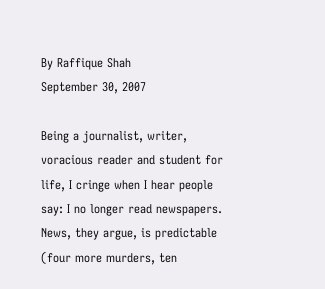By Raffique Shah
September 30, 2007

Being a journalist, writer, voracious reader and student for life, I cringe when I hear people say: I no longer read newspapers. News, they argue, is predictable (four more murders, ten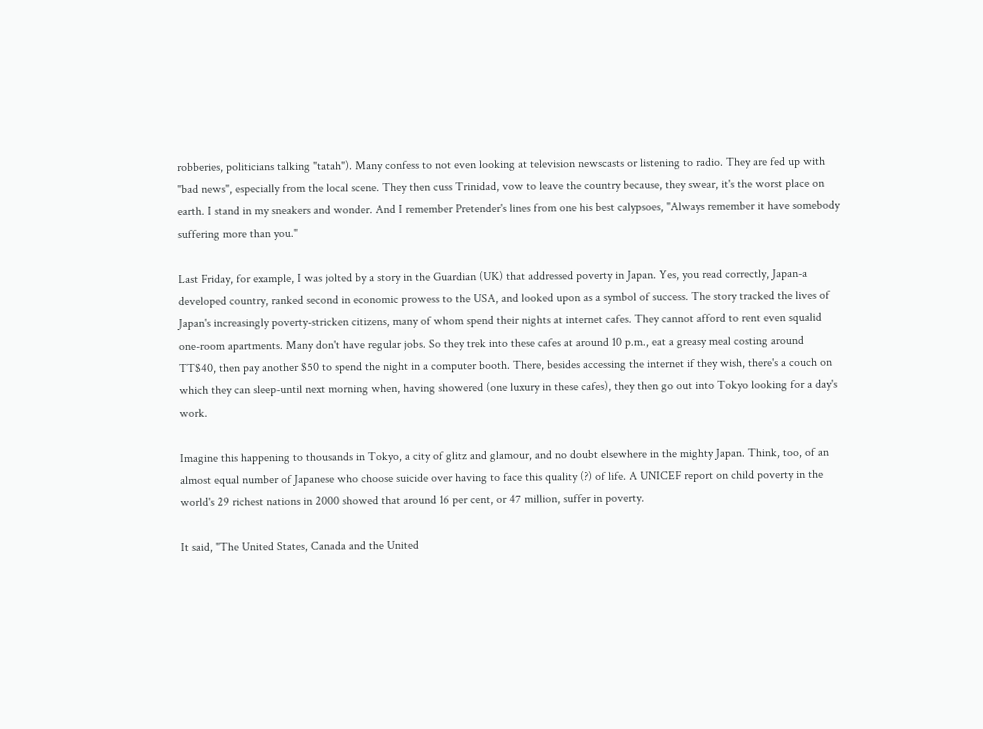robberies, politicians talking "tatah"). Many confess to not even looking at television newscasts or listening to radio. They are fed up with "bad news", especially from the local scene. They then cuss Trinidad, vow to leave the country because, they swear, it's the worst place on earth. I stand in my sneakers and wonder. And I remember Pretender's lines from one his best calypsoes, "Always remember it have somebody suffering more than you."

Last Friday, for example, I was jolted by a story in the Guardian (UK) that addressed poverty in Japan. Yes, you read correctly, Japan-a developed country, ranked second in economic prowess to the USA, and looked upon as a symbol of success. The story tracked the lives of Japan's increasingly poverty-stricken citizens, many of whom spend their nights at internet cafes. They cannot afford to rent even squalid one-room apartments. Many don't have regular jobs. So they trek into these cafes at around 10 p.m., eat a greasy meal costing around TT$40, then pay another $50 to spend the night in a computer booth. There, besides accessing the internet if they wish, there's a couch on which they can sleep-until next morning when, having showered (one luxury in these cafes), they then go out into Tokyo looking for a day's work.

Imagine this happening to thousands in Tokyo, a city of glitz and glamour, and no doubt elsewhere in the mighty Japan. Think, too, of an almost equal number of Japanese who choose suicide over having to face this quality (?) of life. A UNICEF report on child poverty in the world's 29 richest nations in 2000 showed that around 16 per cent, or 47 million, suffer in poverty.

It said, "The United States, Canada and the United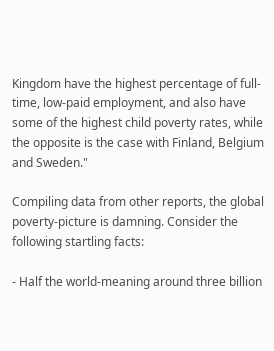Kingdom have the highest percentage of full-time, low-paid employment, and also have some of the highest child poverty rates, while the opposite is the case with Finland, Belgium and Sweden."

Compiling data from other reports, the global poverty-picture is damning. Consider the following startling facts:

- Half the world-meaning around three billion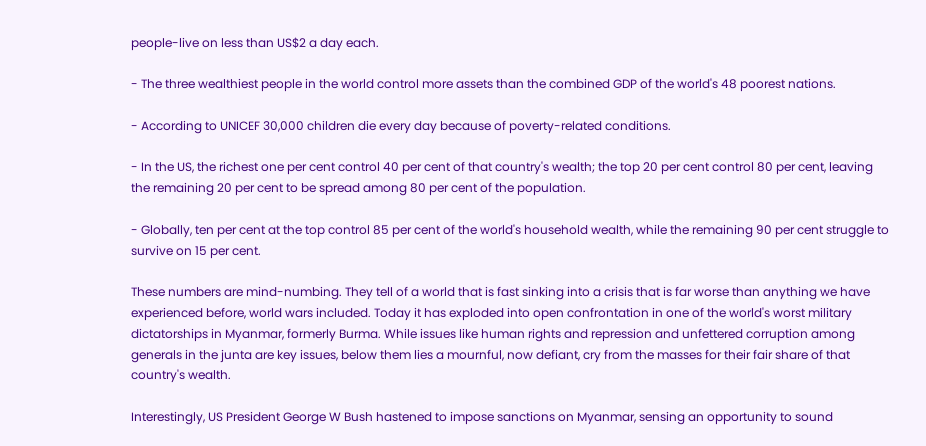people-live on less than US$2 a day each.

- The three wealthiest people in the world control more assets than the combined GDP of the world's 48 poorest nations.

- According to UNICEF 30,000 children die every day because of poverty-related conditions.

- In the US, the richest one per cent control 40 per cent of that country's wealth; the top 20 per cent control 80 per cent, leaving the remaining 20 per cent to be spread among 80 per cent of the population.

- Globally, ten per cent at the top control 85 per cent of the world's household wealth, while the remaining 90 per cent struggle to survive on 15 per cent.

These numbers are mind-numbing. They tell of a world that is fast sinking into a crisis that is far worse than anything we have experienced before, world wars included. Today it has exploded into open confrontation in one of the world's worst military dictatorships in Myanmar, formerly Burma. While issues like human rights and repression and unfettered corruption among generals in the junta are key issues, below them lies a mournful, now defiant, cry from the masses for their fair share of that country's wealth.

Interestingly, US President George W Bush hastened to impose sanctions on Myanmar, sensing an opportunity to sound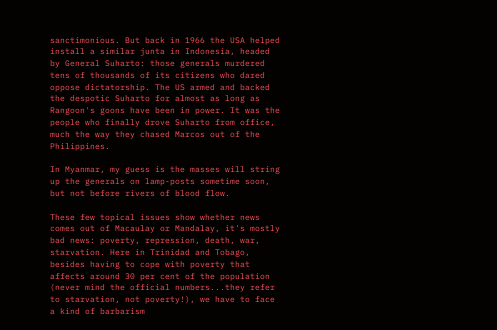sanctimonious. But back in 1966 the USA helped install a similar junta in Indonesia, headed by General Suharto: those generals murdered tens of thousands of its citizens who dared oppose dictatorship. The US armed and backed the despotic Suharto for almost as long as Rangoon's goons have been in power. It was the people who finally drove Suharto from office, much the way they chased Marcos out of the Philippines.

In Myanmar, my guess is the masses will string up the generals on lamp-posts sometime soon, but not before rivers of blood flow.

These few topical issues show whether news comes out of Macaulay or Mandalay, it's mostly bad news: poverty, repression, death, war, starvation. Here in Trinidad and Tobago, besides having to cope with poverty that affects around 30 per cent of the population (never mind the official numbers...they refer to starvation, not poverty!), we have to face a kind of barbarism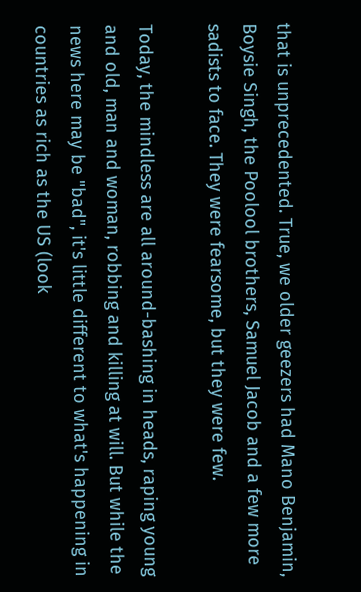that is unprecedented. True, we older geezers had Mano Benjamin, Boysie Singh, the Poolool brothers, Samuel Jacob and a few more sadists to face. They were fearsome, but they were few.

Today, the mindless are all around-bashing in heads, raping young and old, man and woman, robbing and killing at will. But while the news here may be "bad", it's little different to what's happening in countries as rich as the US (look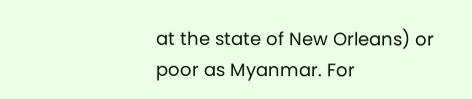at the state of New Orleans) or poor as Myanmar. For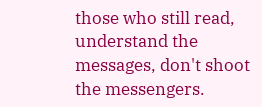those who still read, understand the messages, don't shoot the messengers.